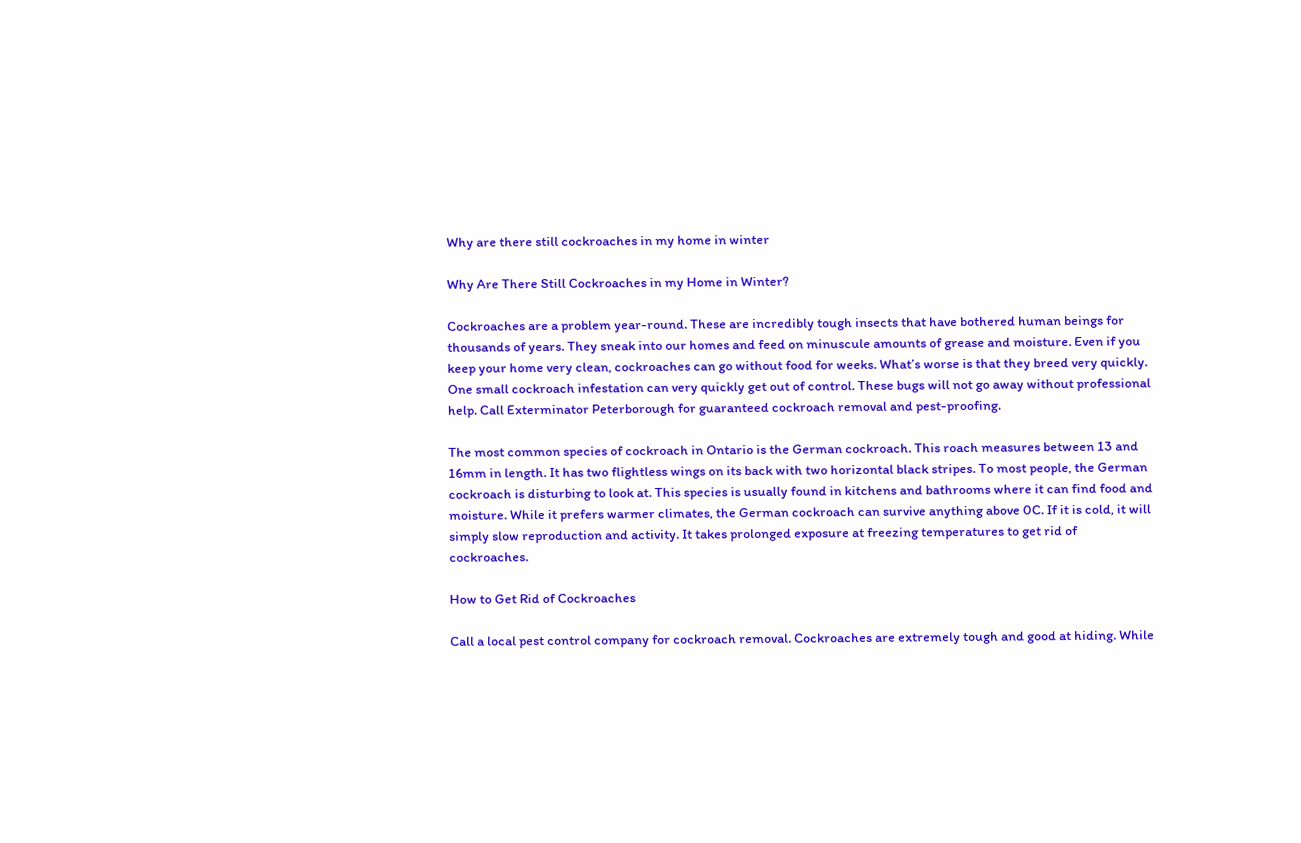Why are there still cockroaches in my home in winter

Why Are There Still Cockroaches in my Home in Winter?

Cockroaches are a problem year-round. These are incredibly tough insects that have bothered human beings for thousands of years. They sneak into our homes and feed on minuscule amounts of grease and moisture. Even if you keep your home very clean, cockroaches can go without food for weeks. What’s worse is that they breed very quickly. One small cockroach infestation can very quickly get out of control. These bugs will not go away without professional help. Call Exterminator Peterborough for guaranteed cockroach removal and pest-proofing.

The most common species of cockroach in Ontario is the German cockroach. This roach measures between 13 and 16mm in length. It has two flightless wings on its back with two horizontal black stripes. To most people, the German cockroach is disturbing to look at. This species is usually found in kitchens and bathrooms where it can find food and moisture. While it prefers warmer climates, the German cockroach can survive anything above 0C. If it is cold, it will simply slow reproduction and activity. It takes prolonged exposure at freezing temperatures to get rid of cockroaches.

How to Get Rid of Cockroaches

Call a local pest control company for cockroach removal. Cockroaches are extremely tough and good at hiding. While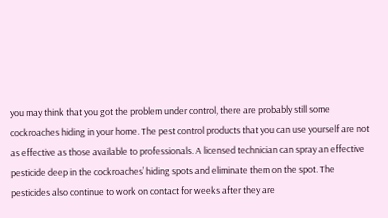you may think that you got the problem under control, there are probably still some cockroaches hiding in your home. The pest control products that you can use yourself are not as effective as those available to professionals. A licensed technician can spray an effective pesticide deep in the cockroaches’ hiding spots and eliminate them on the spot. The pesticides also continue to work on contact for weeks after they are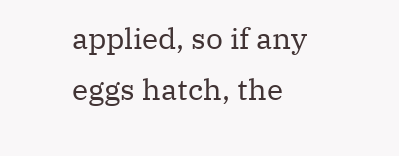applied, so if any eggs hatch, the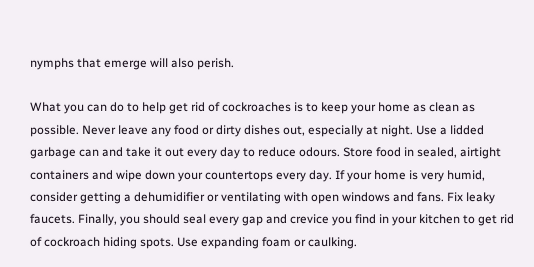nymphs that emerge will also perish.

What you can do to help get rid of cockroaches is to keep your home as clean as possible. Never leave any food or dirty dishes out, especially at night. Use a lidded garbage can and take it out every day to reduce odours. Store food in sealed, airtight containers and wipe down your countertops every day. If your home is very humid, consider getting a dehumidifier or ventilating with open windows and fans. Fix leaky faucets. Finally, you should seal every gap and crevice you find in your kitchen to get rid of cockroach hiding spots. Use expanding foam or caulking.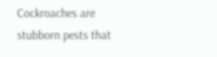Cockroaches are stubborn pests that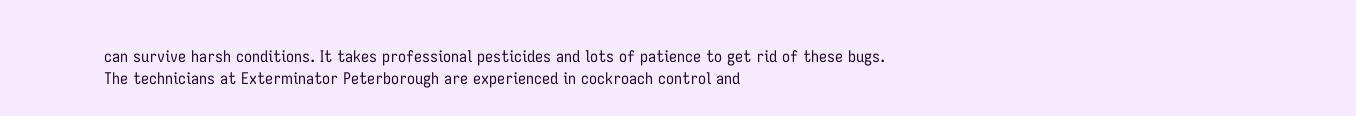can survive harsh conditions. It takes professional pesticides and lots of patience to get rid of these bugs. The technicians at Exterminator Peterborough are experienced in cockroach control and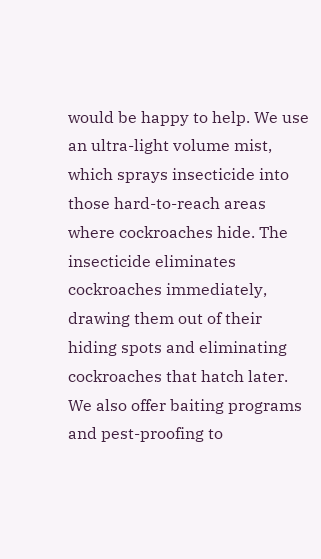would be happy to help. We use an ultra-light volume mist, which sprays insecticide into those hard-to-reach areas where cockroaches hide. The insecticide eliminates cockroaches immediately, drawing them out of their hiding spots and eliminating cockroaches that hatch later. We also offer baiting programs and pest-proofing to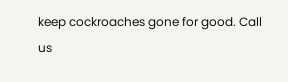keep cockroaches gone for good. Call us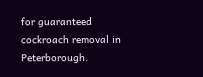for guaranteed cockroach removal in Peterborough.